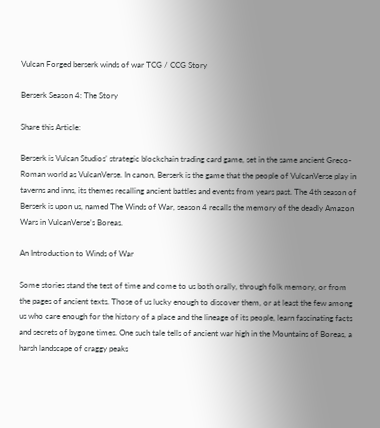Vulcan Forged berserk winds of war TCG / CCG Story

Berserk Season 4: The Story

Share this Article:

Berserk is Vulcan Studios’ strategic blockchain trading card game, set in the same ancient Greco-Roman world as VulcanVerse. In canon, Berserk is the game that the people of VulcanVerse play in taverns and inns, its themes recalling ancient battles and events from years past. The 4th season of Berserk is upon us, named The Winds of War, season 4 recalls the memory of the deadly Amazon Wars in VulcanVerse’s Boreas.

An Introduction to Winds of War

Some stories stand the test of time and come to us both orally, through folk memory, or from the pages of ancient texts. Those of us lucky enough to discover them, or at least the few among us who care enough for the history of a place and the lineage of its people, learn fascinating facts and secrets of bygone times. One such tale tells of ancient war high in the Mountains of Boreas, a harsh landscape of craggy peaks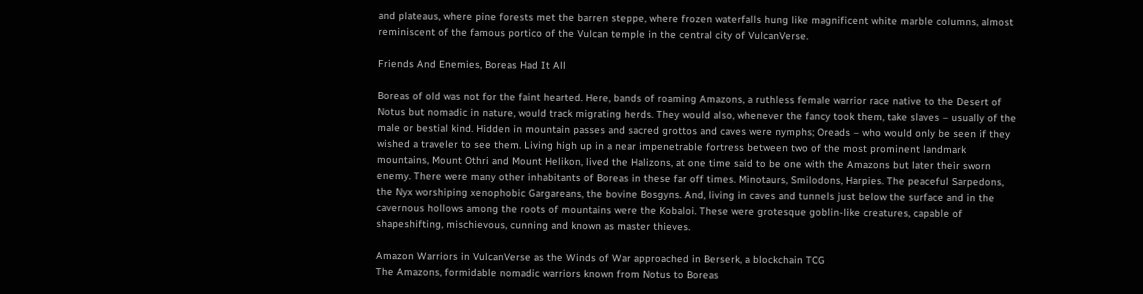and plateaus, where pine forests met the barren steppe, where frozen waterfalls hung like magnificent white marble columns, almost reminiscent of the famous portico of the Vulcan temple in the central city of VulcanVerse.

Friends And Enemies, Boreas Had It All

Boreas of old was not for the faint hearted. Here, bands of roaming Amazons, a ruthless female warrior race native to the Desert of Notus but nomadic in nature, would track migrating herds. They would also, whenever the fancy took them, take slaves – usually of the male or bestial kind. Hidden in mountain passes and sacred grottos and caves were nymphs; Oreads – who would only be seen if they wished a traveler to see them. Living high up in a near impenetrable fortress between two of the most prominent landmark mountains, Mount Othri and Mount Helikon, lived the Halizons, at one time said to be one with the Amazons but later their sworn enemy. There were many other inhabitants of Boreas in these far off times. Minotaurs, Smilodons, Harpies. The peaceful Sarpedons, the Nyx worshiping xenophobic Gargareans, the bovine Bosgyns. And, living in caves and tunnels just below the surface and in the cavernous hollows among the roots of mountains were the Kobaloi. These were grotesque goblin-like creatures, capable of shapeshifting, mischievous, cunning and known as master thieves.

Amazon Warriors in VulcanVerse as the Winds of War approached in Berserk, a blockchain TCG
The Amazons, formidable nomadic warriors known from Notus to Boreas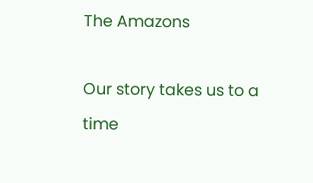The Amazons

Our story takes us to a time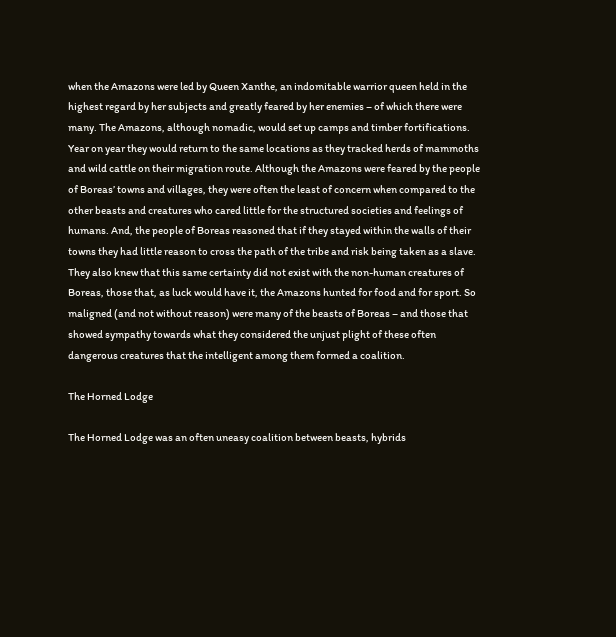when the Amazons were led by Queen Xanthe, an indomitable warrior queen held in the highest regard by her subjects and greatly feared by her enemies – of which there were many. The Amazons, although nomadic, would set up camps and timber fortifications. Year on year they would return to the same locations as they tracked herds of mammoths and wild cattle on their migration route. Although the Amazons were feared by the people of Boreas’ towns and villages, they were often the least of concern when compared to the other beasts and creatures who cared little for the structured societies and feelings of humans. And, the people of Boreas reasoned that if they stayed within the walls of their towns they had little reason to cross the path of the tribe and risk being taken as a slave. They also knew that this same certainty did not exist with the non-human creatures of Boreas, those that, as luck would have it, the Amazons hunted for food and for sport. So maligned (and not without reason) were many of the beasts of Boreas – and those that showed sympathy towards what they considered the unjust plight of these often dangerous creatures that the intelligent among them formed a coalition.

The Horned Lodge

The Horned Lodge was an often uneasy coalition between beasts, hybrids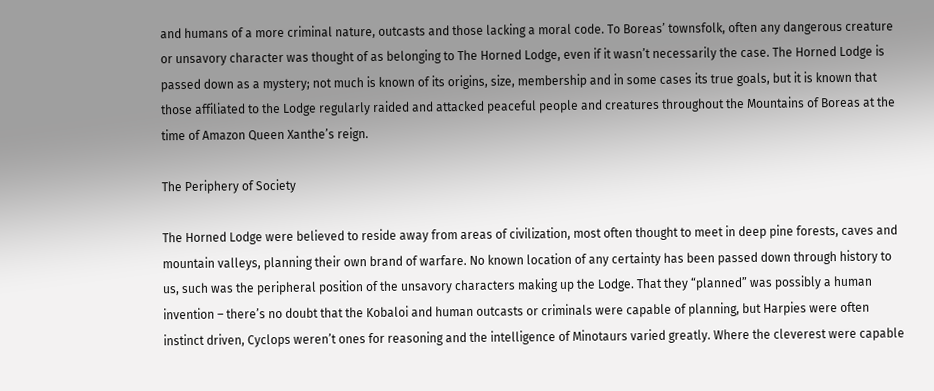and humans of a more criminal nature, outcasts and those lacking a moral code. To Boreas’ townsfolk, often any dangerous creature or unsavory character was thought of as belonging to The Horned Lodge, even if it wasn’t necessarily the case. The Horned Lodge is passed down as a mystery; not much is known of its origins, size, membership and in some cases its true goals, but it is known that those affiliated to the Lodge regularly raided and attacked peaceful people and creatures throughout the Mountains of Boreas at the time of Amazon Queen Xanthe’s reign.

The Periphery of Society

The Horned Lodge were believed to reside away from areas of civilization, most often thought to meet in deep pine forests, caves and mountain valleys, planning their own brand of warfare. No known location of any certainty has been passed down through history to us, such was the peripheral position of the unsavory characters making up the Lodge. That they “planned” was possibly a human invention – there’s no doubt that the Kobaloi and human outcasts or criminals were capable of planning, but Harpies were often instinct driven, Cyclops weren’t ones for reasoning and the intelligence of Minotaurs varied greatly. Where the cleverest were capable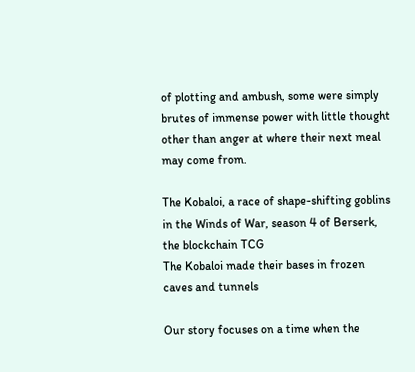of plotting and ambush, some were simply brutes of immense power with little thought other than anger at where their next meal may come from.

The Kobaloi, a race of shape-shifting goblins in the Winds of War, season 4 of Berserk, the blockchain TCG
The Kobaloi made their bases in frozen caves and tunnels

Our story focuses on a time when the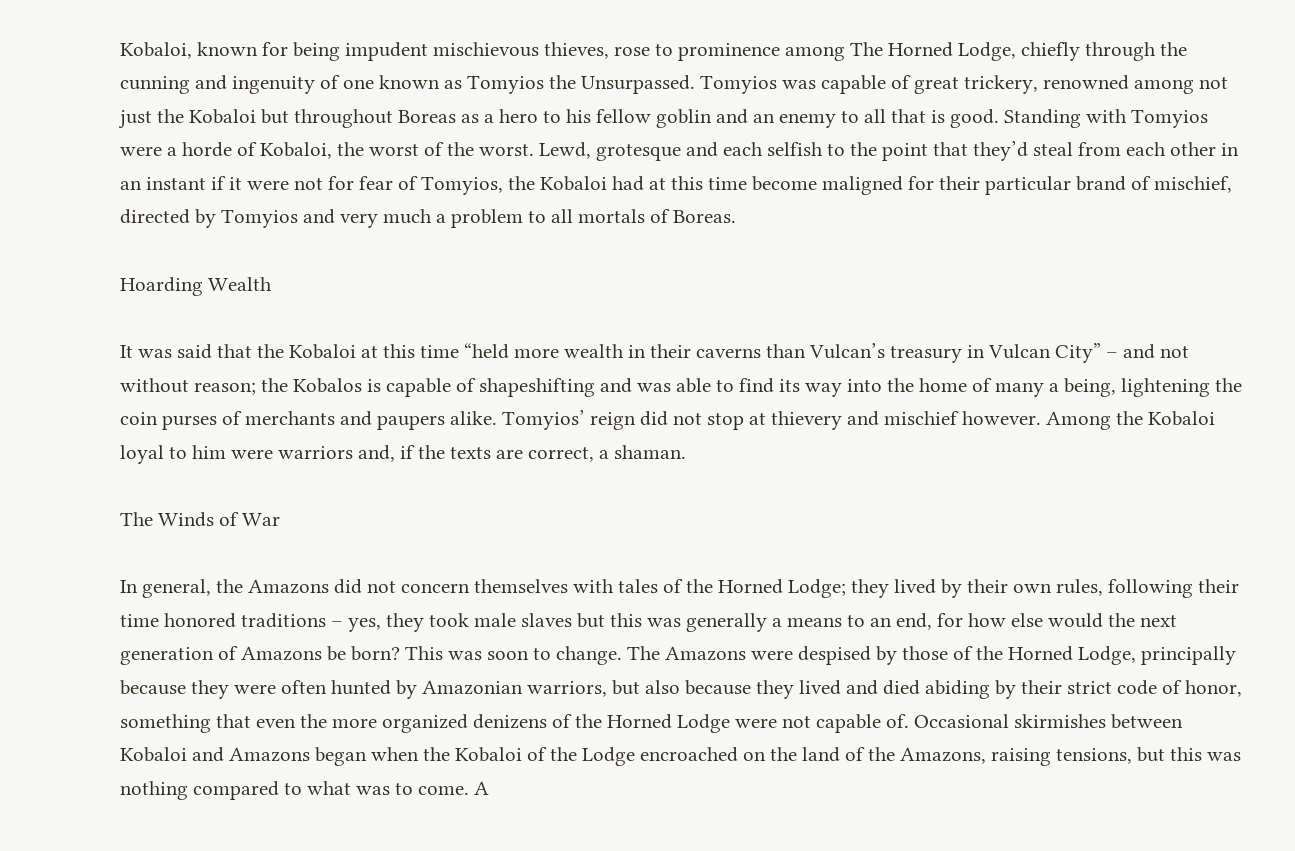Kobaloi, known for being impudent mischievous thieves, rose to prominence among The Horned Lodge, chiefly through the cunning and ingenuity of one known as Tomyios the Unsurpassed. Tomyios was capable of great trickery, renowned among not just the Kobaloi but throughout Boreas as a hero to his fellow goblin and an enemy to all that is good. Standing with Tomyios were a horde of Kobaloi, the worst of the worst. Lewd, grotesque and each selfish to the point that they’d steal from each other in an instant if it were not for fear of Tomyios, the Kobaloi had at this time become maligned for their particular brand of mischief, directed by Tomyios and very much a problem to all mortals of Boreas.

Hoarding Wealth

It was said that the Kobaloi at this time “held more wealth in their caverns than Vulcan’s treasury in Vulcan City” – and not without reason; the Kobalos is capable of shapeshifting and was able to find its way into the home of many a being, lightening the coin purses of merchants and paupers alike. Tomyios’ reign did not stop at thievery and mischief however. Among the Kobaloi loyal to him were warriors and, if the texts are correct, a shaman.

The Winds of War

In general, the Amazons did not concern themselves with tales of the Horned Lodge; they lived by their own rules, following their time honored traditions – yes, they took male slaves but this was generally a means to an end, for how else would the next generation of Amazons be born? This was soon to change. The Amazons were despised by those of the Horned Lodge, principally because they were often hunted by Amazonian warriors, but also because they lived and died abiding by their strict code of honor, something that even the more organized denizens of the Horned Lodge were not capable of. Occasional skirmishes between Kobaloi and Amazons began when the Kobaloi of the Lodge encroached on the land of the Amazons, raising tensions, but this was nothing compared to what was to come. A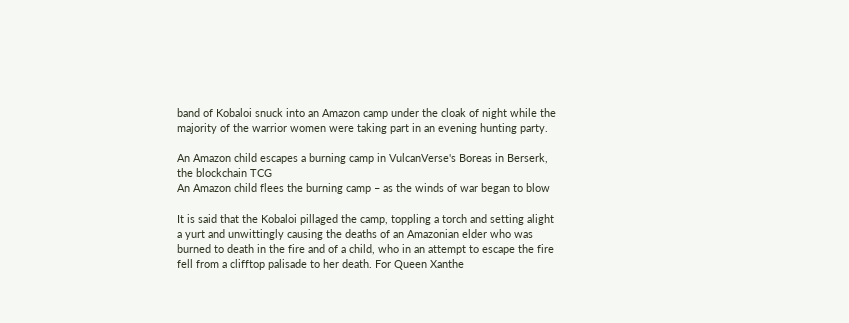band of Kobaloi snuck into an Amazon camp under the cloak of night while the majority of the warrior women were taking part in an evening hunting party.

An Amazon child escapes a burning camp in VulcanVerse's Boreas in Berserk, the blockchain TCG
An Amazon child flees the burning camp – as the winds of war began to blow

It is said that the Kobaloi pillaged the camp, toppling a torch and setting alight a yurt and unwittingly causing the deaths of an Amazonian elder who was burned to death in the fire and of a child, who in an attempt to escape the fire fell from a clifftop palisade to her death. For Queen Xanthe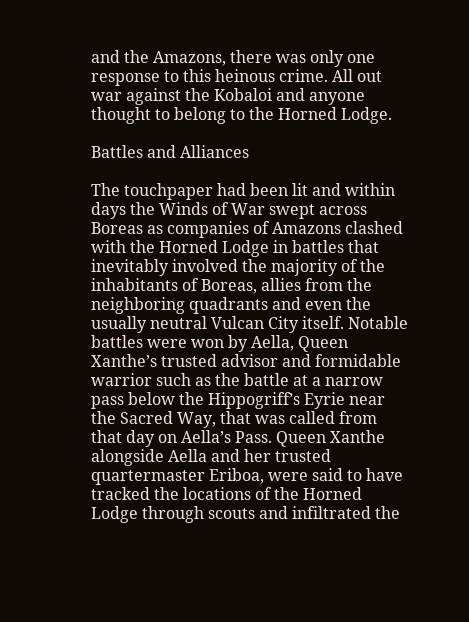and the Amazons, there was only one response to this heinous crime. All out war against the Kobaloi and anyone thought to belong to the Horned Lodge.

Battles and Alliances

The touchpaper had been lit and within days the Winds of War swept across Boreas as companies of Amazons clashed with the Horned Lodge in battles that inevitably involved the majority of the inhabitants of Boreas, allies from the neighboring quadrants and even the usually neutral Vulcan City itself. Notable battles were won by Aella, Queen Xanthe’s trusted advisor and formidable warrior such as the battle at a narrow pass below the Hippogriff’s Eyrie near the Sacred Way, that was called from that day on Aella’s Pass. Queen Xanthe alongside Aella and her trusted quartermaster Eriboa, were said to have tracked the locations of the Horned Lodge through scouts and infiltrated the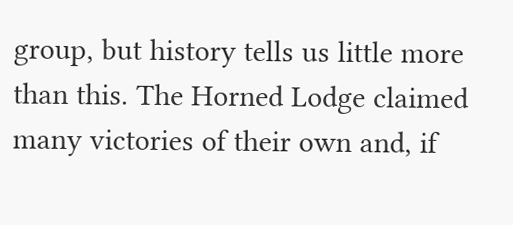group, but history tells us little more than this. The Horned Lodge claimed many victories of their own and, if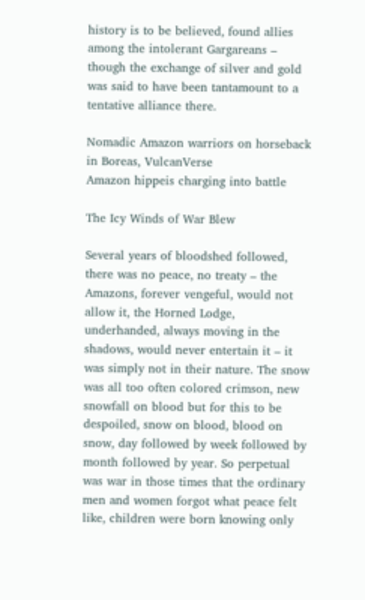history is to be believed, found allies among the intolerant Gargareans – though the exchange of silver and gold was said to have been tantamount to a tentative alliance there.

Nomadic Amazon warriors on horseback in Boreas, VulcanVerse
Amazon hippeis charging into battle

The Icy Winds of War Blew

Several years of bloodshed followed, there was no peace, no treaty – the Amazons, forever vengeful, would not allow it, the Horned Lodge, underhanded, always moving in the shadows, would never entertain it – it was simply not in their nature. The snow was all too often colored crimson, new snowfall on blood but for this to be despoiled, snow on blood, blood on snow, day followed by week followed by month followed by year. So perpetual was war in those times that the ordinary men and women forgot what peace felt like, children were born knowing only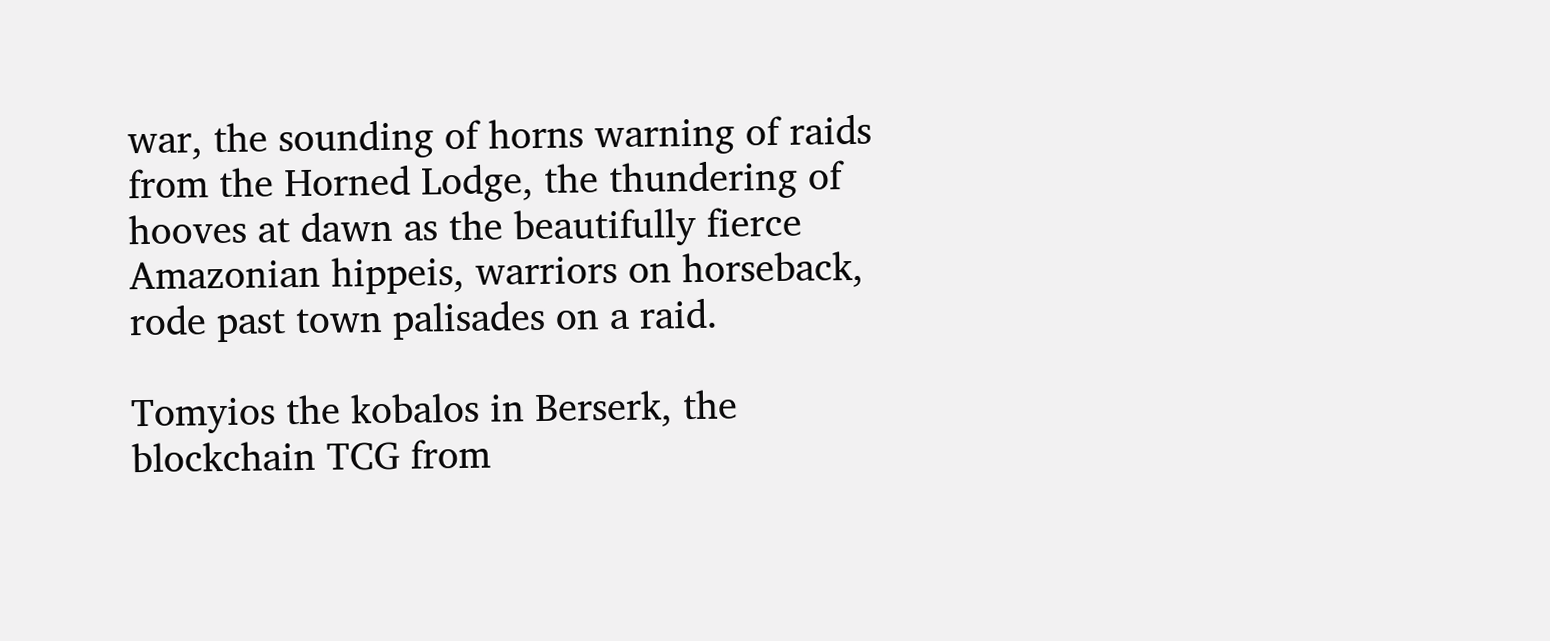war, the sounding of horns warning of raids from the Horned Lodge, the thundering of hooves at dawn as the beautifully fierce Amazonian hippeis, warriors on horseback, rode past town palisades on a raid.

Tomyios the kobalos in Berserk, the blockchain TCG from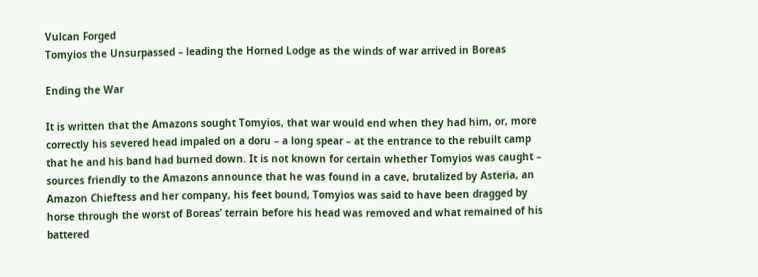Vulcan Forged
Tomyios the Unsurpassed – leading the Horned Lodge as the winds of war arrived in Boreas

Ending the War

It is written that the Amazons sought Tomyios, that war would end when they had him, or, more correctly his severed head impaled on a doru – a long spear – at the entrance to the rebuilt camp that he and his band had burned down. It is not known for certain whether Tomyios was caught – sources friendly to the Amazons announce that he was found in a cave, brutalized by Asteria, an Amazon Chieftess and her company, his feet bound, Tomyios was said to have been dragged by horse through the worst of Boreas’ terrain before his head was removed and what remained of his battered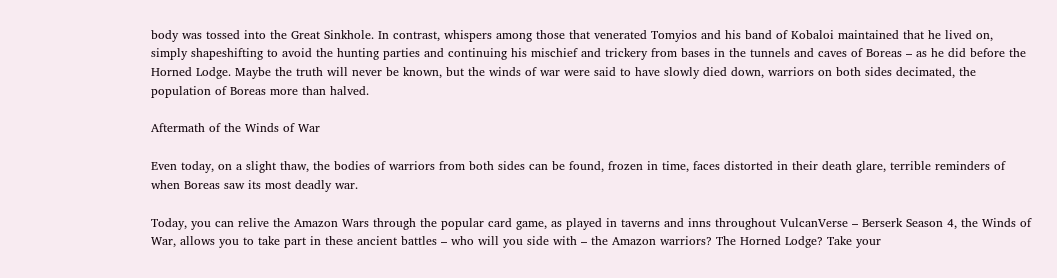body was tossed into the Great Sinkhole. In contrast, whispers among those that venerated Tomyios and his band of Kobaloi maintained that he lived on, simply shapeshifting to avoid the hunting parties and continuing his mischief and trickery from bases in the tunnels and caves of Boreas – as he did before the Horned Lodge. Maybe the truth will never be known, but the winds of war were said to have slowly died down, warriors on both sides decimated, the population of Boreas more than halved.

Aftermath of the Winds of War

Even today, on a slight thaw, the bodies of warriors from both sides can be found, frozen in time, faces distorted in their death glare, terrible reminders of when Boreas saw its most deadly war.

Today, you can relive the Amazon Wars through the popular card game, as played in taverns and inns throughout VulcanVerse – Berserk Season 4, the Winds of War, allows you to take part in these ancient battles – who will you side with – the Amazon warriors? The Horned Lodge? Take your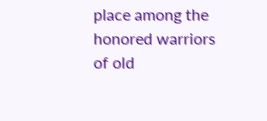place among the honored warriors of old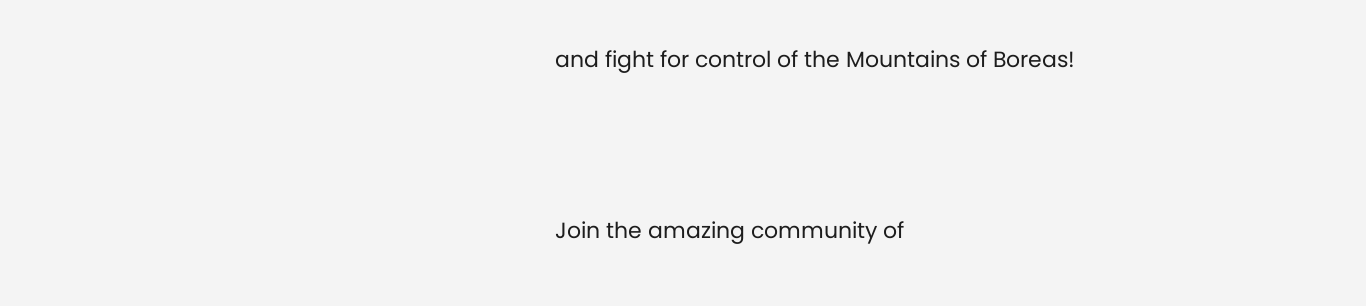and fight for control of the Mountains of Boreas!



Join the amazing community of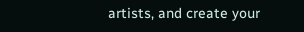artists, and create your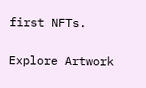first NFTs.

Explore Artwork